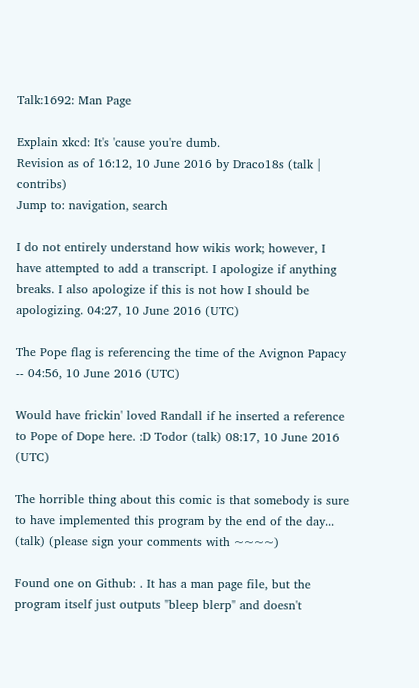Talk:1692: Man Page

Explain xkcd: It's 'cause you're dumb.
Revision as of 16:12, 10 June 2016 by Draco18s (talk | contribs)
Jump to: navigation, search

I do not entirely understand how wikis work; however, I have attempted to add a transcript. I apologize if anything breaks. I also apologize if this is not how I should be apologizing. 04:27, 10 June 2016 (UTC)

The Pope flag is referencing the time of the Avignon Papacy -- 04:56, 10 June 2016 (UTC)

Would have frickin' loved Randall if he inserted a reference to Pope of Dope here. :D Todor (talk) 08:17, 10 June 2016 (UTC)

The horrible thing about this comic is that somebody is sure to have implemented this program by the end of the day... (talk) (please sign your comments with ~~~~)

Found one on Github: . It has a man page file, but the program itself just outputs "bleep blerp" and doesn't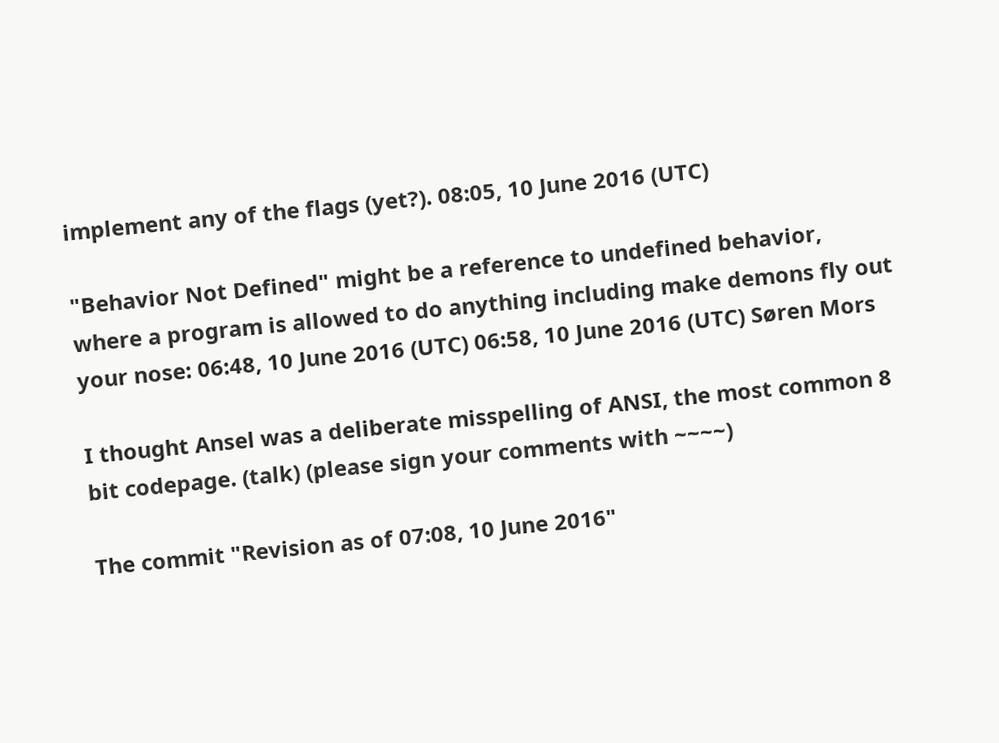implement any of the flags (yet?). 08:05, 10 June 2016 (UTC)

"Behavior Not Defined" might be a reference to undefined behavior, where a program is allowed to do anything including make demons fly out your nose: 06:48, 10 June 2016 (UTC) 06:58, 10 June 2016 (UTC) Søren Mors

I thought Ansel was a deliberate misspelling of ANSI, the most common 8 bit codepage. (talk) (please sign your comments with ~~~~)

The commit "Revision as of 07:08, 10 June 2016"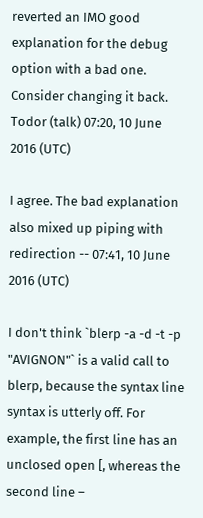reverted an IMO good explanation for the debug option with a bad one. Consider changing it back. Todor (talk) 07:20, 10 June 2016 (UTC)

I agree. The bad explanation also mixed up piping with redirection -- 07:41, 10 June 2016 (UTC)

I don't think `blerp -a -d -t -p "AVIGNON"` is a valid call to blerp, because the syntax line syntax is utterly off. For example, the first line has an unclosed open [, whereas the second line –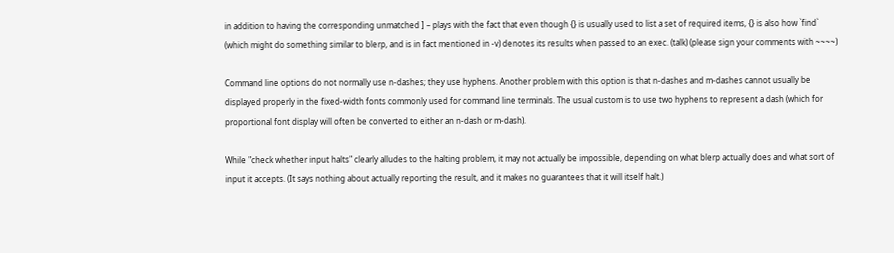in addition to having the corresponding unmatched ] – plays with the fact that even though {} is usually used to list a set of required items, {} is also how `find` (which might do something similar to blerp, and is in fact mentioned in -v) denotes its results when passed to an exec. (talk) (please sign your comments with ~~~~)

Command line options do not normally use n-dashes; they use hyphens. Another problem with this option is that n-dashes and m-dashes cannot usually be displayed properly in the fixed-width fonts commonly used for command line terminals. The usual custom is to use two hyphens to represent a dash (which for proportional font display will often be converted to either an n-dash or m-dash).

While "check whether input halts" clearly alludes to the halting problem, it may not actually be impossible, depending on what blerp actually does and what sort of input it accepts. (It says nothing about actually reporting the result, and it makes no guarantees that it will itself halt.)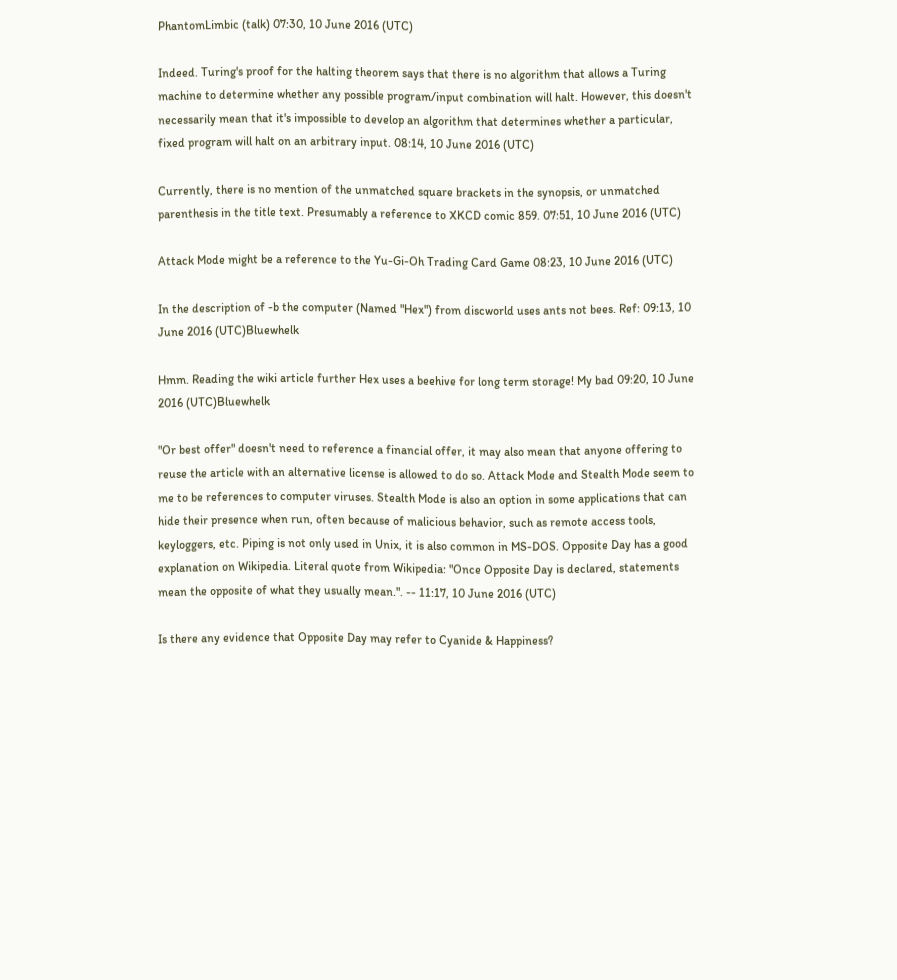PhantomLimbic (talk) 07:30, 10 June 2016 (UTC)

Indeed. Turing's proof for the halting theorem says that there is no algorithm that allows a Turing machine to determine whether any possible program/input combination will halt. However, this doesn't necessarily mean that it's impossible to develop an algorithm that determines whether a particular, fixed program will halt on an arbitrary input. 08:14, 10 June 2016 (UTC)

Currently, there is no mention of the unmatched square brackets in the synopsis, or unmatched parenthesis in the title text. Presumably a reference to XKCD comic 859. 07:51, 10 June 2016 (UTC)

Attack Mode might be a reference to the Yu-Gi-Oh Trading Card Game 08:23, 10 June 2016 (UTC)

In the description of -b the computer (Named "Hex") from discworld uses ants not bees. Ref: 09:13, 10 June 2016 (UTC)Bluewhelk

Hmm. Reading the wiki article further Hex uses a beehive for long term storage! My bad 09:20, 10 June 2016 (UTC)Bluewhelk

"Or best offer" doesn't need to reference a financial offer, it may also mean that anyone offering to reuse the article with an alternative license is allowed to do so. Attack Mode and Stealth Mode seem to me to be references to computer viruses. Stealth Mode is also an option in some applications that can hide their presence when run, often because of malicious behavior, such as remote access tools, keyloggers, etc. Piping is not only used in Unix, it is also common in MS-DOS. Opposite Day has a good explanation on Wikipedia. Literal quote from Wikipedia: "Once Opposite Day is declared, statements mean the opposite of what they usually mean.". -- 11:17, 10 June 2016 (UTC)

Is there any evidence that Opposite Day may refer to Cyanide & Happiness?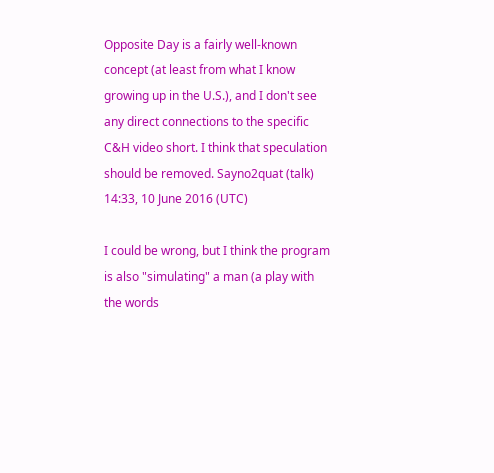Opposite Day is a fairly well-known concept (at least from what I know growing up in the U.S.), and I don't see any direct connections to the specific C&H video short. I think that speculation should be removed. Sayno2quat (talk) 14:33, 10 June 2016 (UTC)

I could be wrong, but I think the program is also "simulating" a man (a play with the words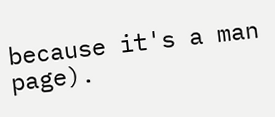because it's a man page).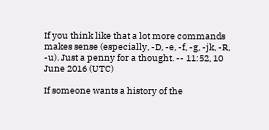If you think like that a lot more commands makes sense (especially, -D, -e, -f, -g, -jk, -R, -u). Just a penny for a thought. -- 11:52, 10 June 2016 (UTC)

If someone wants a history of the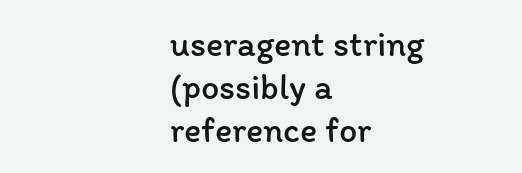useragent string (possibly a reference for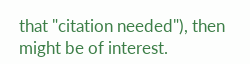that "citation needed"), then might be of interest.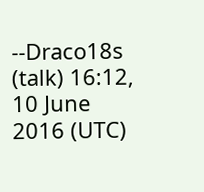--Draco18s (talk) 16:12, 10 June 2016 (UTC)